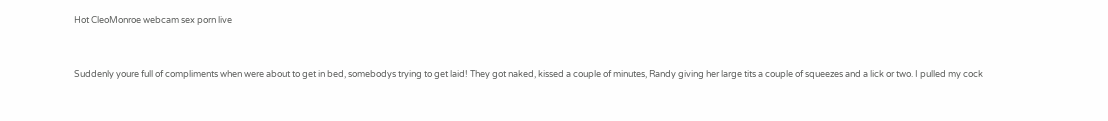Hot CleoMonroe webcam sex porn live


Suddenly youre full of compliments when were about to get in bed, somebodys trying to get laid! They got naked, kissed a couple of minutes, Randy giving her large tits a couple of squeezes and a lick or two. I pulled my cock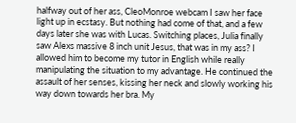halfway out of her ass, CleoMonroe webcam I saw her face light up in ecstasy. But nothing had come of that, and a few days later she was with Lucas. Switching places, Julia finally saw Alexs massive 8 inch unit Jesus, that was in my ass? I allowed him to become my tutor in English while really manipulating the situation to my advantage. He continued the assault of her senses, kissing her neck and slowly working his way down towards her bra. My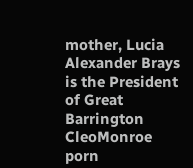mother, Lucia Alexander Brays is the President of Great Barrington CleoMonroe porn